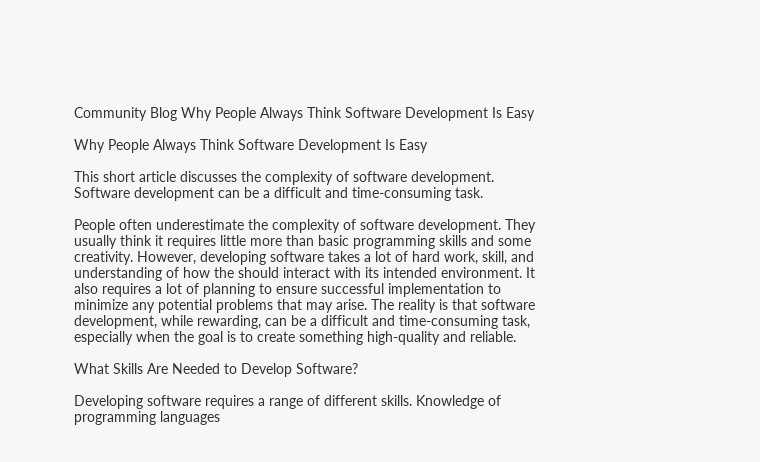Community Blog Why People Always Think Software Development Is Easy

Why People Always Think Software Development Is Easy

This short article discusses the complexity of software development. Software development can be a difficult and time-consuming task.

People often underestimate the complexity of software development. They usually think it requires little more than basic programming skills and some creativity. However, developing software takes a lot of hard work, skill, and understanding of how the should interact with its intended environment. It also requires a lot of planning to ensure successful implementation to minimize any potential problems that may arise. The reality is that software development, while rewarding, can be a difficult and time-consuming task, especially when the goal is to create something high-quality and reliable.

What Skills Are Needed to Develop Software?

Developing software requires a range of different skills. Knowledge of programming languages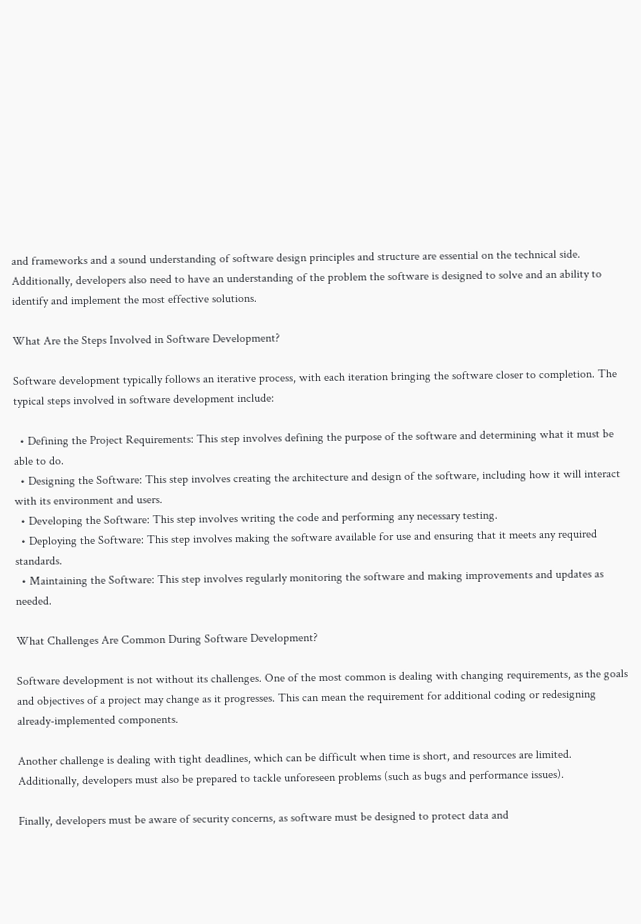and frameworks and a sound understanding of software design principles and structure are essential on the technical side. Additionally, developers also need to have an understanding of the problem the software is designed to solve and an ability to identify and implement the most effective solutions.

What Are the Steps Involved in Software Development?

Software development typically follows an iterative process, with each iteration bringing the software closer to completion. The typical steps involved in software development include:

  • Defining the Project Requirements: This step involves defining the purpose of the software and determining what it must be able to do.
  • Designing the Software: This step involves creating the architecture and design of the software, including how it will interact with its environment and users.
  • Developing the Software: This step involves writing the code and performing any necessary testing.
  • Deploying the Software: This step involves making the software available for use and ensuring that it meets any required standards.
  • Maintaining the Software: This step involves regularly monitoring the software and making improvements and updates as needed.

What Challenges Are Common During Software Development?

Software development is not without its challenges. One of the most common is dealing with changing requirements, as the goals and objectives of a project may change as it progresses. This can mean the requirement for additional coding or redesigning already-implemented components.

Another challenge is dealing with tight deadlines, which can be difficult when time is short, and resources are limited. Additionally, developers must also be prepared to tackle unforeseen problems (such as bugs and performance issues).

Finally, developers must be aware of security concerns, as software must be designed to protect data and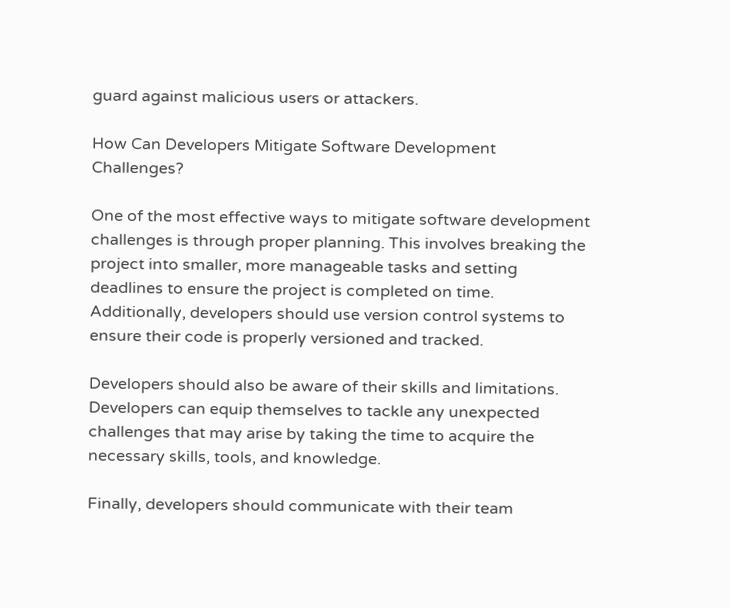guard against malicious users or attackers.

How Can Developers Mitigate Software Development Challenges?

One of the most effective ways to mitigate software development challenges is through proper planning. This involves breaking the project into smaller, more manageable tasks and setting deadlines to ensure the project is completed on time. Additionally, developers should use version control systems to ensure their code is properly versioned and tracked.

Developers should also be aware of their skills and limitations. Developers can equip themselves to tackle any unexpected challenges that may arise by taking the time to acquire the necessary skills, tools, and knowledge.

Finally, developers should communicate with their team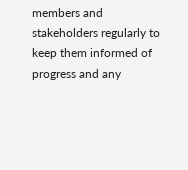members and stakeholders regularly to keep them informed of progress and any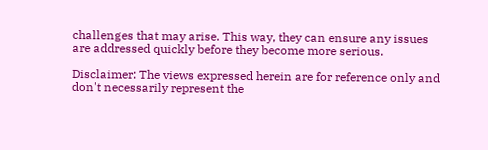challenges that may arise. This way, they can ensure any issues are addressed quickly before they become more serious.

Disclaimer: The views expressed herein are for reference only and don't necessarily represent the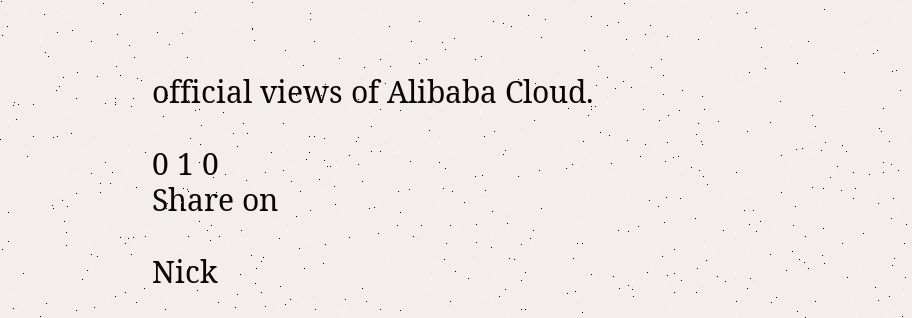official views of Alibaba Cloud.

0 1 0
Share on

Nick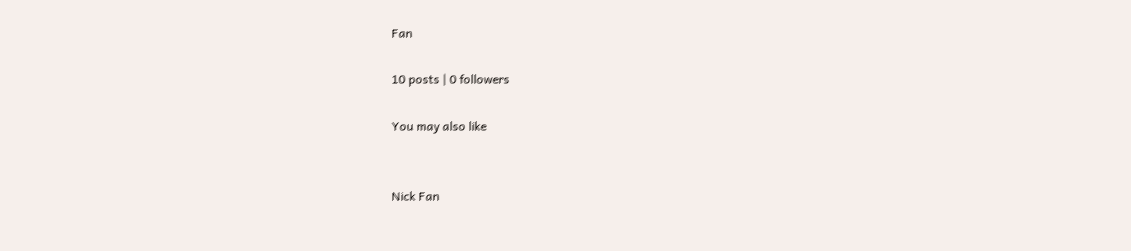Fan

10 posts | 0 followers

You may also like


Nick Fan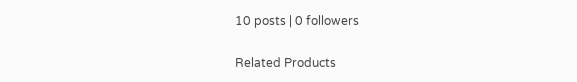10 posts | 0 followers

Related Products